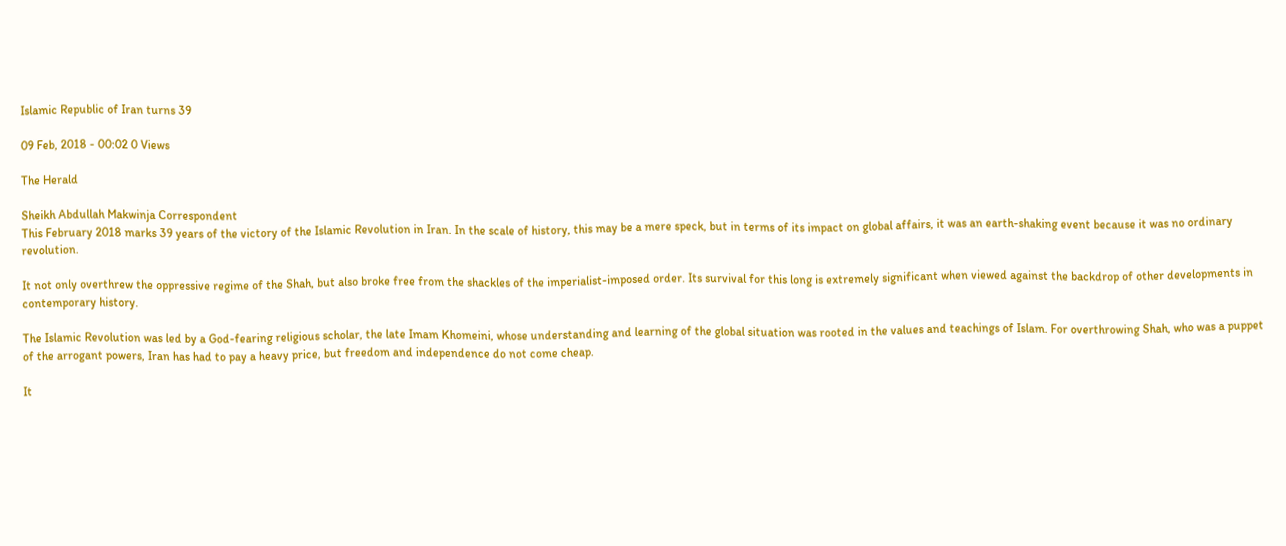Islamic Republic of Iran turns 39

09 Feb, 2018 - 00:02 0 Views

The Herald

Sheikh Abdullah Makwinja Correspondent
This February 2018 marks 39 years of the victory of the Islamic Revolution in Iran. In the scale of history, this may be a mere speck, but in terms of its impact on global affairs, it was an earth-shaking event because it was no ordinary revolution.

It not only overthrew the oppressive regime of the Shah, but also broke free from the shackles of the imperialist-imposed order. Its survival for this long is extremely significant when viewed against the backdrop of other developments in contemporary history.

The Islamic Revolution was led by a God-fearing religious scholar, the late Imam Khomeini, whose understanding and learning of the global situation was rooted in the values and teachings of Islam. For overthrowing Shah, who was a puppet of the arrogant powers, Iran has had to pay a heavy price, but freedom and independence do not come cheap.

It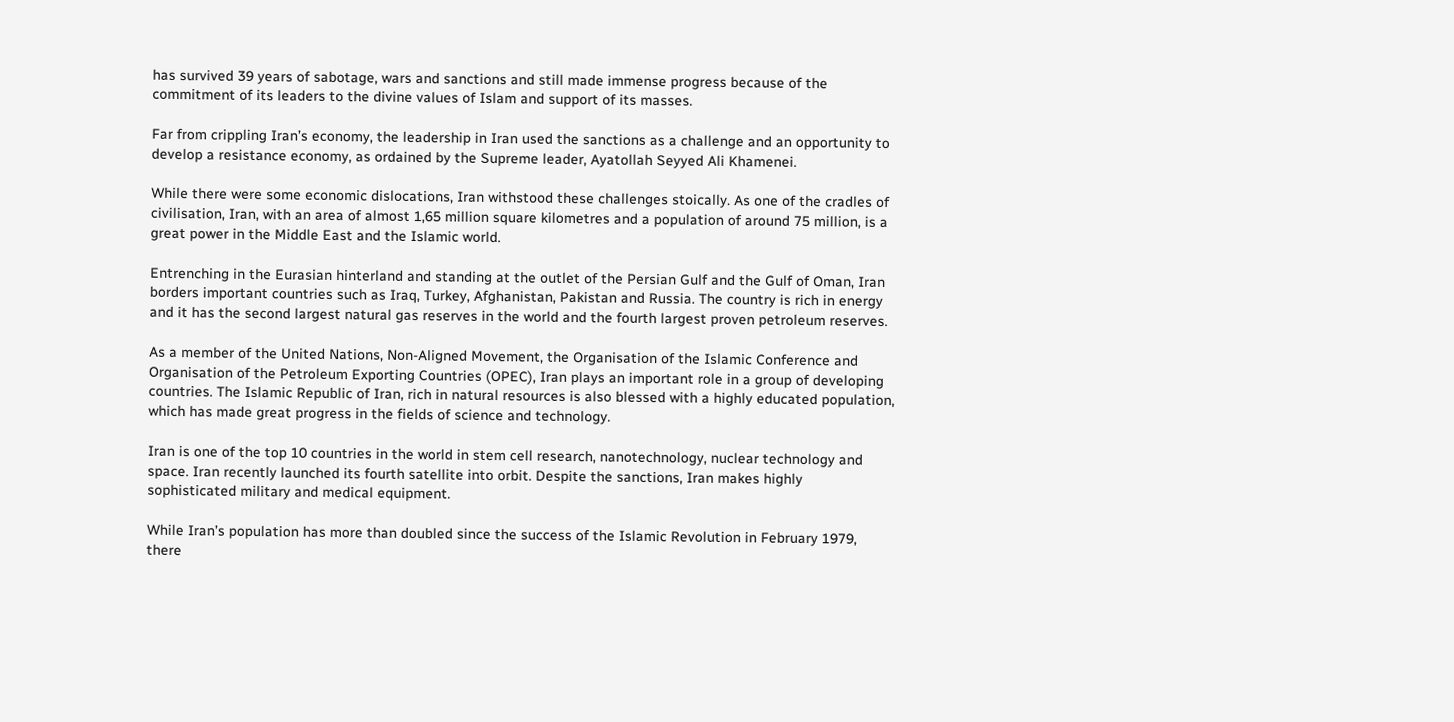has survived 39 years of sabotage, wars and sanctions and still made immense progress because of the commitment of its leaders to the divine values of Islam and support of its masses.

Far from crippling Iran’s economy, the leadership in Iran used the sanctions as a challenge and an opportunity to develop a resistance economy, as ordained by the Supreme leader, Ayatollah Seyyed Ali Khamenei.

While there were some economic dislocations, Iran withstood these challenges stoically. As one of the cradles of civilisation, Iran, with an area of almost 1,65 million square kilometres and a population of around 75 million, is a great power in the Middle East and the Islamic world.

Entrenching in the Eurasian hinterland and standing at the outlet of the Persian Gulf and the Gulf of Oman, Iran borders important countries such as Iraq, Turkey, Afghanistan, Pakistan and Russia. The country is rich in energy and it has the second largest natural gas reserves in the world and the fourth largest proven petroleum reserves.

As a member of the United Nations, Non-Aligned Movement, the Organisation of the Islamic Conference and Organisation of the Petroleum Exporting Countries (OPEC), Iran plays an important role in a group of developing countries. The Islamic Republic of Iran, rich in natural resources is also blessed with a highly educated population, which has made great progress in the fields of science and technology.

Iran is one of the top 10 countries in the world in stem cell research, nanotechnology, nuclear technology and space. Iran recently launched its fourth satellite into orbit. Despite the sanctions, Iran makes highly sophisticated military and medical equipment.

While Iran’s population has more than doubled since the success of the Islamic Revolution in February 1979, there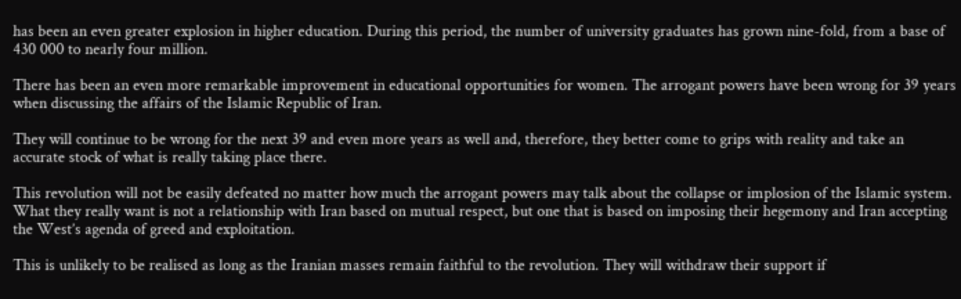has been an even greater explosion in higher education. During this period, the number of university graduates has grown nine-fold, from a base of 430 000 to nearly four million.

There has been an even more remarkable improvement in educational opportunities for women. The arrogant powers have been wrong for 39 years when discussing the affairs of the Islamic Republic of Iran.

They will continue to be wrong for the next 39 and even more years as well and, therefore, they better come to grips with reality and take an accurate stock of what is really taking place there.

This revolution will not be easily defeated no matter how much the arrogant powers may talk about the collapse or implosion of the Islamic system. What they really want is not a relationship with Iran based on mutual respect, but one that is based on imposing their hegemony and Iran accepting the West’s agenda of greed and exploitation.

This is unlikely to be realised as long as the Iranian masses remain faithful to the revolution. They will withdraw their support if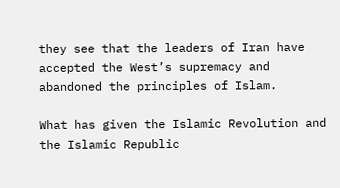they see that the leaders of Iran have accepted the West’s supremacy and abandoned the principles of Islam.

What has given the Islamic Revolution and the Islamic Republic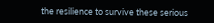the resilience to survive these serious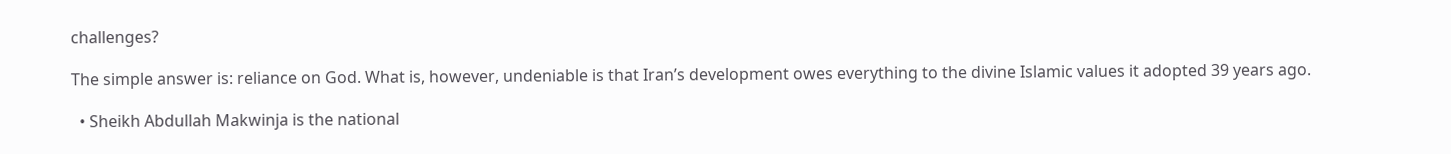challenges?

The simple answer is: reliance on God. What is, however, undeniable is that Iran’s development owes everything to the divine Islamic values it adopted 39 years ago.

  • Sheikh Abdullah Makwinja is the national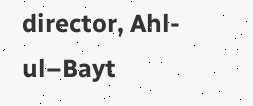director, Ahl-ul–Bayt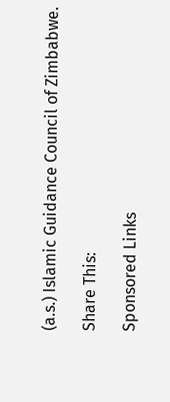(a.s.) Islamic Guidance Council of Zimbabwe.

Share This:

Sponsored Links